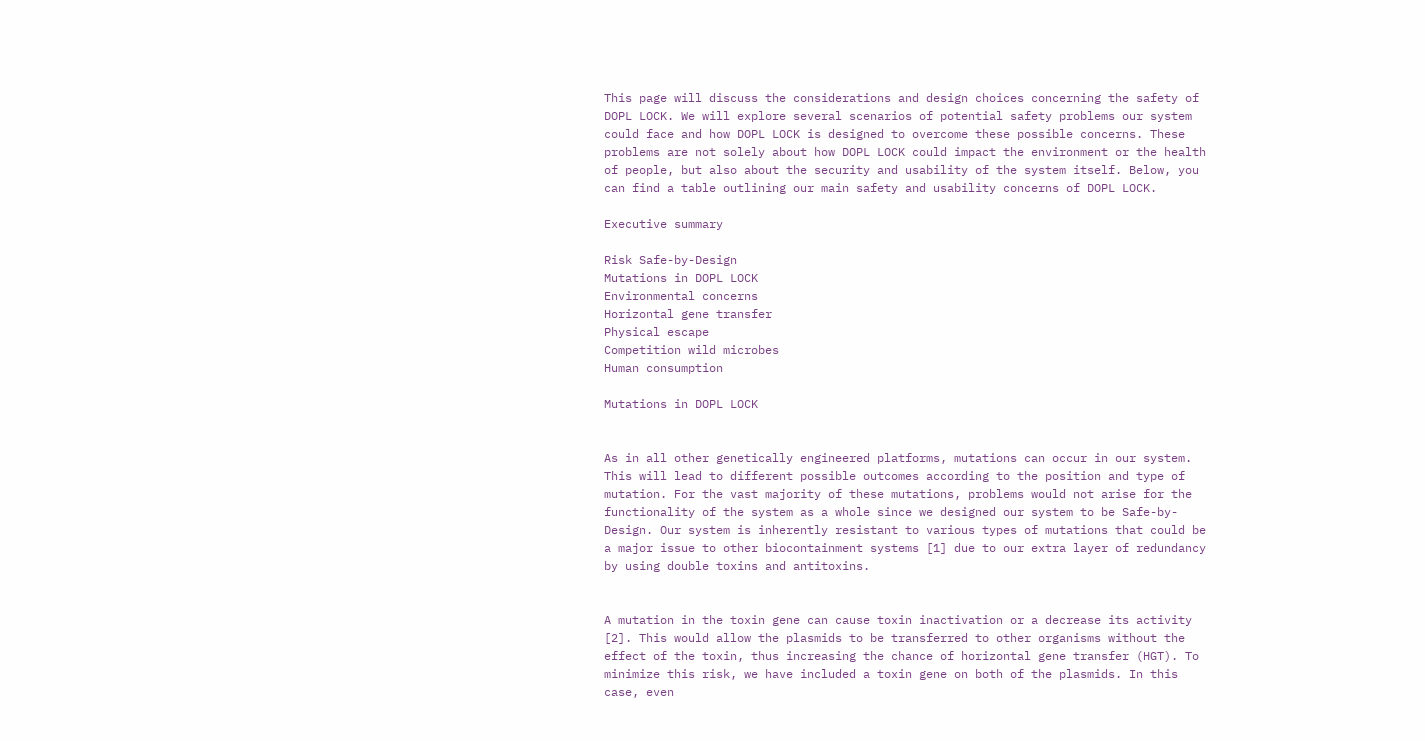This page will discuss the considerations and design choices concerning the safety of DOPL LOCK. We will explore several scenarios of potential safety problems our system could face and how DOPL LOCK is designed to overcome these possible concerns. These problems are not solely about how DOPL LOCK could impact the environment or the health of people, but also about the security and usability of the system itself. Below, you can find a table outlining our main safety and usability concerns of DOPL LOCK.

Executive summary

Risk Safe-by-Design
Mutations in DOPL LOCK
Environmental concerns
Horizontal gene transfer
Physical escape
Competition wild microbes
Human consumption

Mutations in DOPL LOCK


As in all other genetically engineered platforms, mutations can occur in our system. This will lead to different possible outcomes according to the position and type of mutation. For the vast majority of these mutations, problems would not arise for the functionality of the system as a whole since we designed our system to be Safe-by-Design. Our system is inherently resistant to various types of mutations that could be a major issue to other biocontainment systems [1] due to our extra layer of redundancy by using double toxins and antitoxins.


A mutation in the toxin gene can cause toxin inactivation or a decrease its activity [2]. This would allow the plasmids to be transferred to other organisms without the effect of the toxin, thus increasing the chance of horizontal gene transfer (HGT). To minimize this risk, we have included a toxin gene on both of the plasmids. In this case, even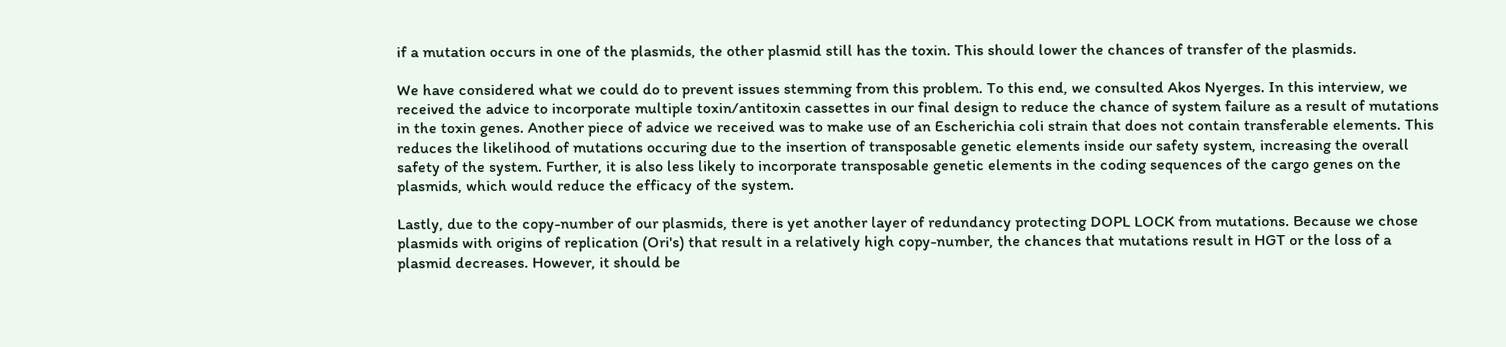if a mutation occurs in one of the plasmids, the other plasmid still has the toxin. This should lower the chances of transfer of the plasmids.

We have considered what we could do to prevent issues stemming from this problem. To this end, we consulted Akos Nyerges. In this interview, we received the advice to incorporate multiple toxin/antitoxin cassettes in our final design to reduce the chance of system failure as a result of mutations in the toxin genes. Another piece of advice we received was to make use of an Escherichia coli strain that does not contain transferable elements. This reduces the likelihood of mutations occuring due to the insertion of transposable genetic elements inside our safety system, increasing the overall safety of the system. Further, it is also less likely to incorporate transposable genetic elements in the coding sequences of the cargo genes on the plasmids, which would reduce the efficacy of the system.

Lastly, due to the copy-number of our plasmids, there is yet another layer of redundancy protecting DOPL LOCK from mutations. Because we chose plasmids with origins of replication (Ori's) that result in a relatively high copy-number, the chances that mutations result in HGT or the loss of a plasmid decreases. However, it should be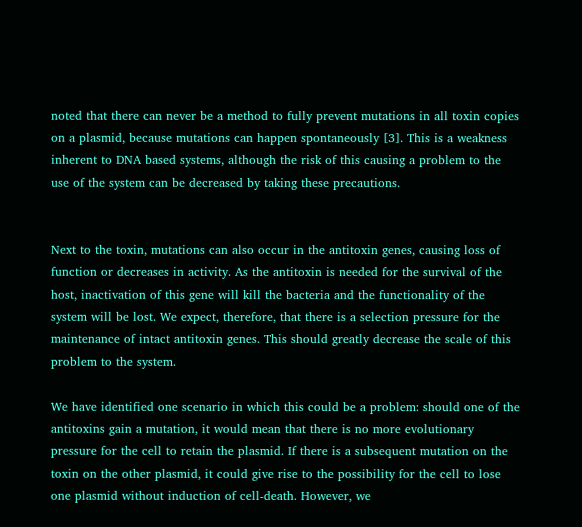noted that there can never be a method to fully prevent mutations in all toxin copies on a plasmid, because mutations can happen spontaneously [3]. This is a weakness inherent to DNA based systems, although the risk of this causing a problem to the use of the system can be decreased by taking these precautions.


Next to the toxin, mutations can also occur in the antitoxin genes, causing loss of function or decreases in activity. As the antitoxin is needed for the survival of the host, inactivation of this gene will kill the bacteria and the functionality of the system will be lost. We expect, therefore, that there is a selection pressure for the maintenance of intact antitoxin genes. This should greatly decrease the scale of this problem to the system.

We have identified one scenario in which this could be a problem: should one of the antitoxins gain a mutation, it would mean that there is no more evolutionary pressure for the cell to retain the plasmid. If there is a subsequent mutation on the toxin on the other plasmid, it could give rise to the possibility for the cell to lose one plasmid without induction of cell-death. However, we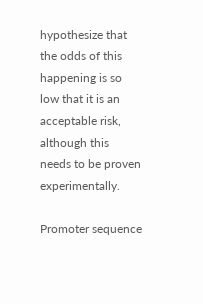hypothesize that the odds of this happening is so low that it is an acceptable risk, although this needs to be proven experimentally.

Promoter sequence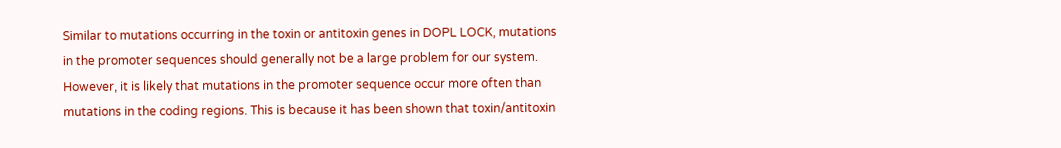Similar to mutations occurring in the toxin or antitoxin genes in DOPL LOCK, mutations in the promoter sequences should generally not be a large problem for our system. However, it is likely that mutations in the promoter sequence occur more often than mutations in the coding regions. This is because it has been shown that toxin/antitoxin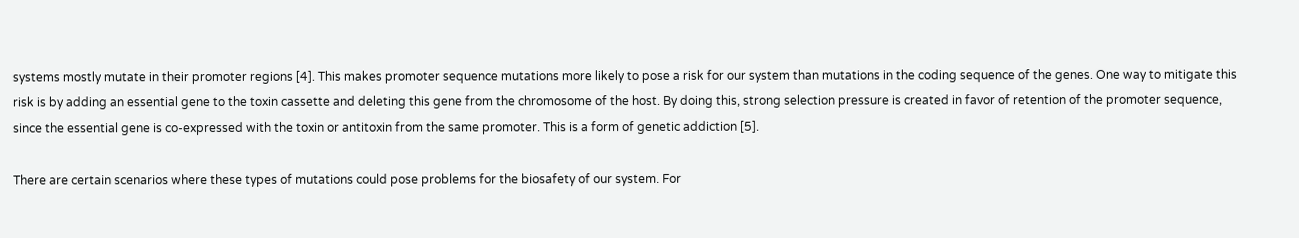systems mostly mutate in their promoter regions [4]. This makes promoter sequence mutations more likely to pose a risk for our system than mutations in the coding sequence of the genes. One way to mitigate this risk is by adding an essential gene to the toxin cassette and deleting this gene from the chromosome of the host. By doing this, strong selection pressure is created in favor of retention of the promoter sequence, since the essential gene is co-expressed with the toxin or antitoxin from the same promoter. This is a form of genetic addiction [5].

There are certain scenarios where these types of mutations could pose problems for the biosafety of our system. For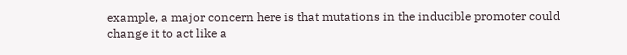example, a major concern here is that mutations in the inducible promoter could change it to act like a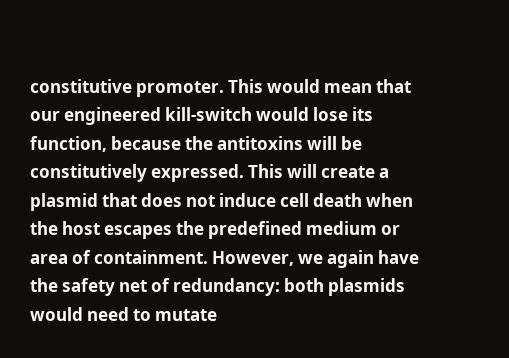constitutive promoter. This would mean that our engineered kill-switch would lose its function, because the antitoxins will be constitutively expressed. This will create a plasmid that does not induce cell death when the host escapes the predefined medium or area of containment. However, we again have the safety net of redundancy: both plasmids would need to mutate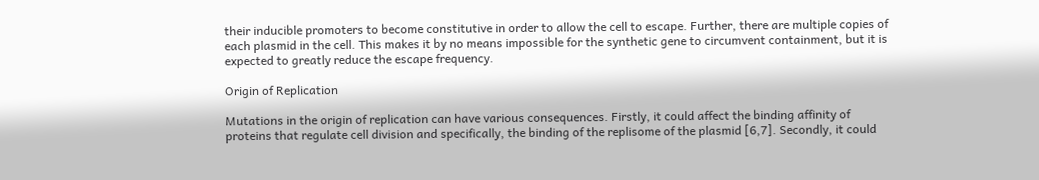their inducible promoters to become constitutive in order to allow the cell to escape. Further, there are multiple copies of each plasmid in the cell. This makes it by no means impossible for the synthetic gene to circumvent containment, but it is expected to greatly reduce the escape frequency.

Origin of Replication

Mutations in the origin of replication can have various consequences. Firstly, it could affect the binding affinity of proteins that regulate cell division and specifically, the binding of the replisome of the plasmid [6,7]. Secondly, it could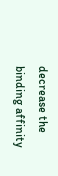decrease the binding affinity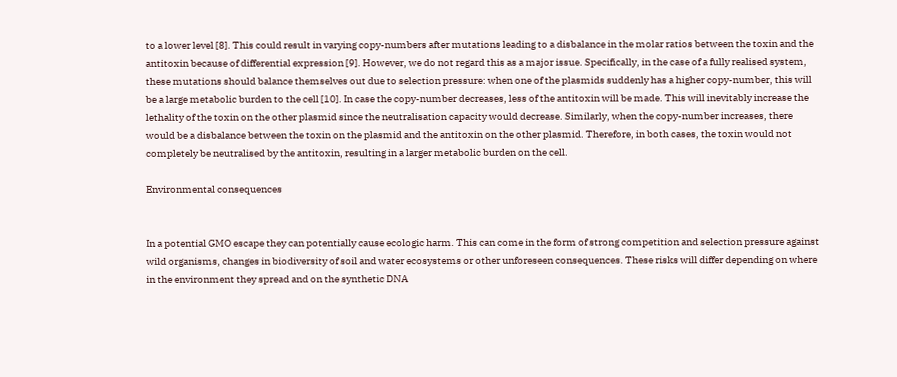to a lower level [8]. This could result in varying copy-numbers after mutations leading to a disbalance in the molar ratios between the toxin and the antitoxin because of differential expression [9]. However, we do not regard this as a major issue. Specifically, in the case of a fully realised system, these mutations should balance themselves out due to selection pressure: when one of the plasmids suddenly has a higher copy-number, this will be a large metabolic burden to the cell [10]. In case the copy-number decreases, less of the antitoxin will be made. This will inevitably increase the lethality of the toxin on the other plasmid since the neutralisation capacity would decrease. Similarly, when the copy-number increases, there would be a disbalance between the toxin on the plasmid and the antitoxin on the other plasmid. Therefore, in both cases, the toxin would not completely be neutralised by the antitoxin, resulting in a larger metabolic burden on the cell.

Environmental consequences


In a potential GMO escape they can potentially cause ecologic harm. This can come in the form of strong competition and selection pressure against wild organisms, changes in biodiversity of soil and water ecosystems or other unforeseen consequences. These risks will differ depending on where in the environment they spread and on the synthetic DNA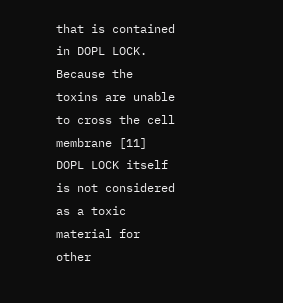that is contained in DOPL LOCK. Because the toxins are unable to cross the cell membrane [11] DOPL LOCK itself is not considered as a toxic material for other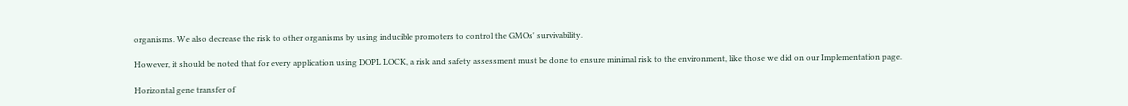organisms. We also decrease the risk to other organisms by using inducible promoters to control the GMOs' survivability.

However, it should be noted that for every application using DOPL LOCK, a risk and safety assessment must be done to ensure minimal risk to the environment, like those we did on our Implementation page.

Horizontal gene transfer of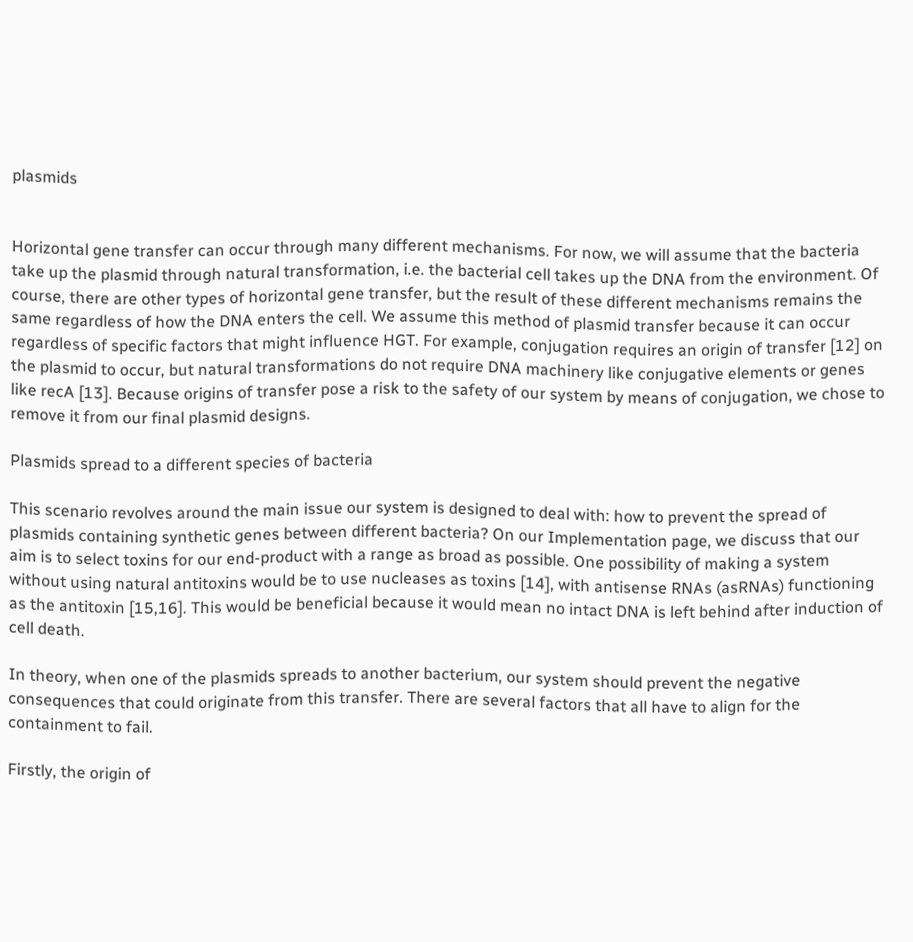plasmids


Horizontal gene transfer can occur through many different mechanisms. For now, we will assume that the bacteria take up the plasmid through natural transformation, i.e. the bacterial cell takes up the DNA from the environment. Of course, there are other types of horizontal gene transfer, but the result of these different mechanisms remains the same regardless of how the DNA enters the cell. We assume this method of plasmid transfer because it can occur regardless of specific factors that might influence HGT. For example, conjugation requires an origin of transfer [12] on the plasmid to occur, but natural transformations do not require DNA machinery like conjugative elements or genes like recA [13]. Because origins of transfer pose a risk to the safety of our system by means of conjugation, we chose to remove it from our final plasmid designs.

Plasmids spread to a different species of bacteria

This scenario revolves around the main issue our system is designed to deal with: how to prevent the spread of plasmids containing synthetic genes between different bacteria? On our Implementation page, we discuss that our aim is to select toxins for our end-product with a range as broad as possible. One possibility of making a system without using natural antitoxins would be to use nucleases as toxins [14], with antisense RNAs (asRNAs) functioning as the antitoxin [15,16]. This would be beneficial because it would mean no intact DNA is left behind after induction of cell death.

In theory, when one of the plasmids spreads to another bacterium, our system should prevent the negative consequences that could originate from this transfer. There are several factors that all have to align for the containment to fail.

Firstly, the origin of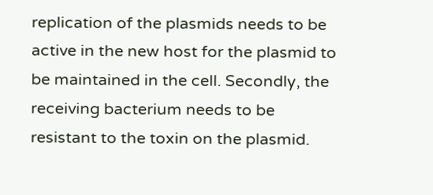replication of the plasmids needs to be active in the new host for the plasmid to be maintained in the cell. Secondly, the receiving bacterium needs to be resistant to the toxin on the plasmid.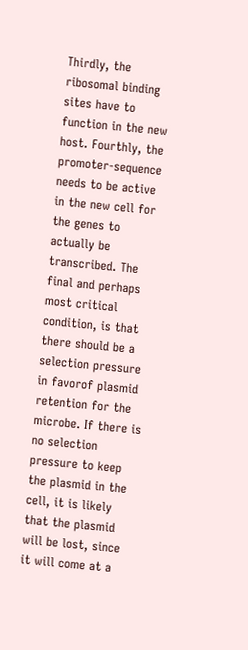Thirdly, the ribosomal binding sites have to function in the new host. Fourthly, the promoter-sequence needs to be active in the new cell for the genes to actually be transcribed. The final and perhaps most critical condition, is that there should be a selection pressure in favorof plasmid retention for the microbe. If there is no selection pressure to keep the plasmid in the cell, it is likely that the plasmid will be lost, since it will come at a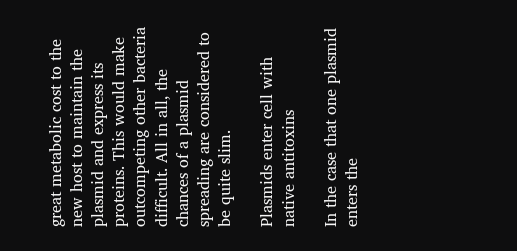great metabolic cost to the new host to maintain the plasmid and express its proteins. This would make outcompeting other bacteria difficult. All in all, the chances of a plasmid spreading are considered to be quite slim.

Plasmids enter cell with native antitoxins

In the case that one plasmid enters the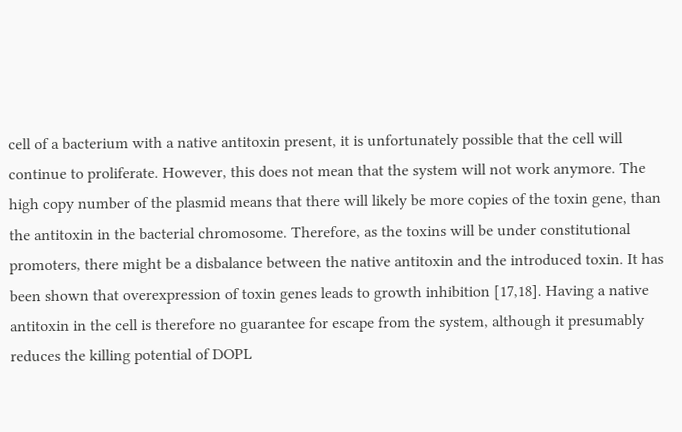cell of a bacterium with a native antitoxin present, it is unfortunately possible that the cell will continue to proliferate. However, this does not mean that the system will not work anymore. The high copy number of the plasmid means that there will likely be more copies of the toxin gene, than the antitoxin in the bacterial chromosome. Therefore, as the toxins will be under constitutional promoters, there might be a disbalance between the native antitoxin and the introduced toxin. It has been shown that overexpression of toxin genes leads to growth inhibition [17,18]. Having a native antitoxin in the cell is therefore no guarantee for escape from the system, although it presumably reduces the killing potential of DOPL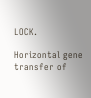LOCK.

Horizontal gene transfer of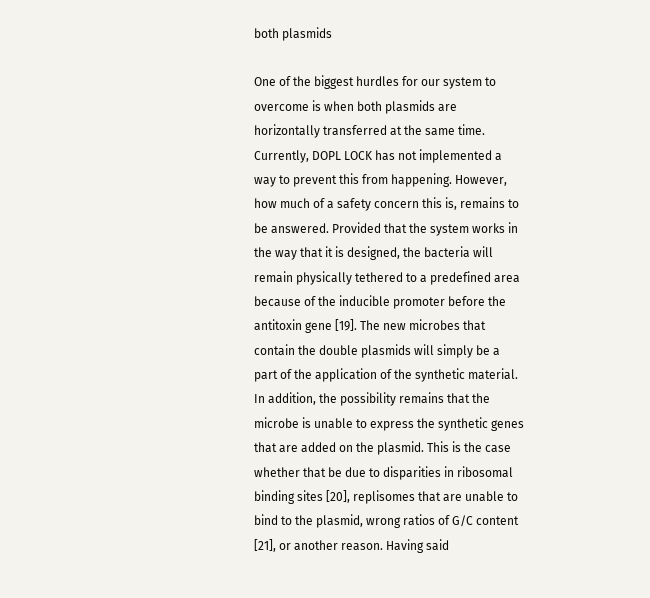both plasmids

One of the biggest hurdles for our system to overcome is when both plasmids are horizontally transferred at the same time. Currently, DOPL LOCK has not implemented a way to prevent this from happening. However, how much of a safety concern this is, remains to be answered. Provided that the system works in the way that it is designed, the bacteria will remain physically tethered to a predefined area because of the inducible promoter before the antitoxin gene [19]. The new microbes that contain the double plasmids will simply be a part of the application of the synthetic material. In addition, the possibility remains that the microbe is unable to express the synthetic genes that are added on the plasmid. This is the case whether that be due to disparities in ribosomal binding sites [20], replisomes that are unable to bind to the plasmid, wrong ratios of G/C content [21], or another reason. Having said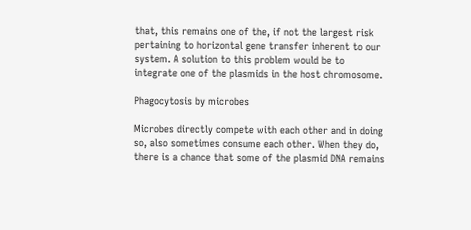that, this remains one of the, if not the largest risk pertaining to horizontal gene transfer inherent to our system. A solution to this problem would be to integrate one of the plasmids in the host chromosome.

Phagocytosis by microbes

Microbes directly compete with each other and in doing so, also sometimes consume each other. When they do, there is a chance that some of the plasmid DNA remains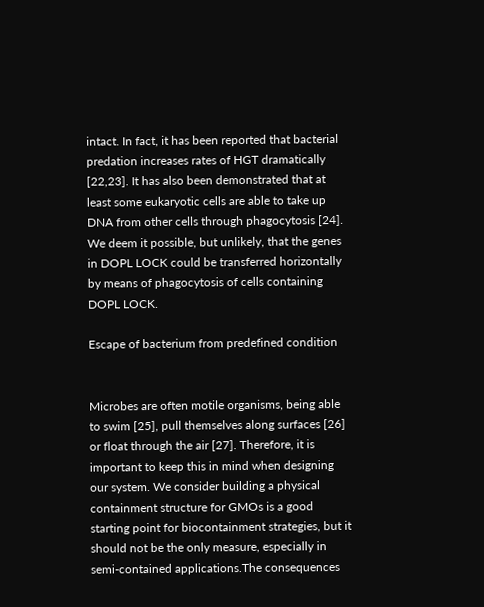intact. In fact, it has been reported that bacterial predation increases rates of HGT dramatically [22,23]. It has also been demonstrated that at least some eukaryotic cells are able to take up DNA from other cells through phagocytosis [24]. We deem it possible, but unlikely, that the genes in DOPL LOCK could be transferred horizontally by means of phagocytosis of cells containing DOPL LOCK.

Escape of bacterium from predefined condition


Microbes are often motile organisms, being able to swim [25], pull themselves along surfaces [26] or float through the air [27]. Therefore, it is important to keep this in mind when designing our system. We consider building a physical containment structure for GMOs is a good starting point for biocontainment strategies, but it should not be the only measure, especially in semi-contained applications.The consequences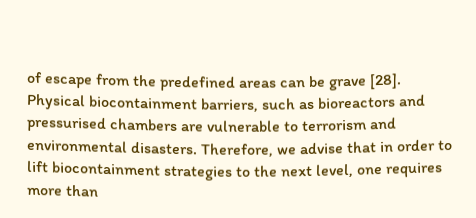of escape from the predefined areas can be grave [28]. Physical biocontainment barriers, such as bioreactors and pressurised chambers are vulnerable to terrorism and environmental disasters. Therefore, we advise that in order to lift biocontainment strategies to the next level, one requires more than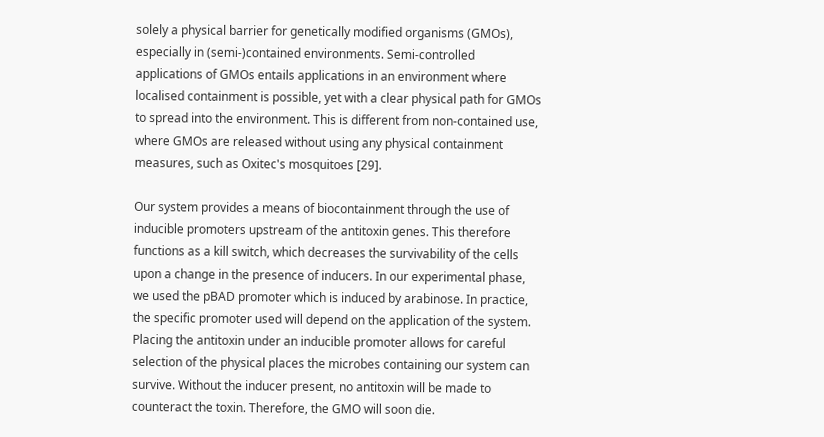solely a physical barrier for genetically modified organisms (GMOs), especially in (semi-)contained environments. Semi-controlled applications of GMOs entails applications in an environment where localised containment is possible, yet with a clear physical path for GMOs to spread into the environment. This is different from non-contained use, where GMOs are released without using any physical containment measures, such as Oxitec's mosquitoes [29].

Our system provides a means of biocontainment through the use of inducible promoters upstream of the antitoxin genes. This therefore functions as a kill switch, which decreases the survivability of the cells upon a change in the presence of inducers. In our experimental phase, we used the pBAD promoter which is induced by arabinose. In practice, the specific promoter used will depend on the application of the system. Placing the antitoxin under an inducible promoter allows for careful selection of the physical places the microbes containing our system can survive. Without the inducer present, no antitoxin will be made to counteract the toxin. Therefore, the GMO will soon die.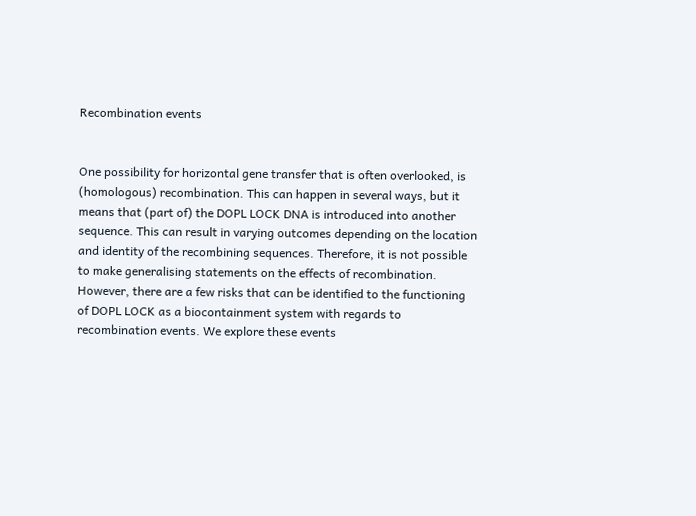Recombination events


One possibility for horizontal gene transfer that is often overlooked, is (homologous) recombination. This can happen in several ways, but it means that (part of) the DOPL LOCK DNA is introduced into another sequence. This can result in varying outcomes depending on the location and identity of the recombining sequences. Therefore, it is not possible to make generalising statements on the effects of recombination. However, there are a few risks that can be identified to the functioning of DOPL LOCK as a biocontainment system with regards to recombination events. We explore these events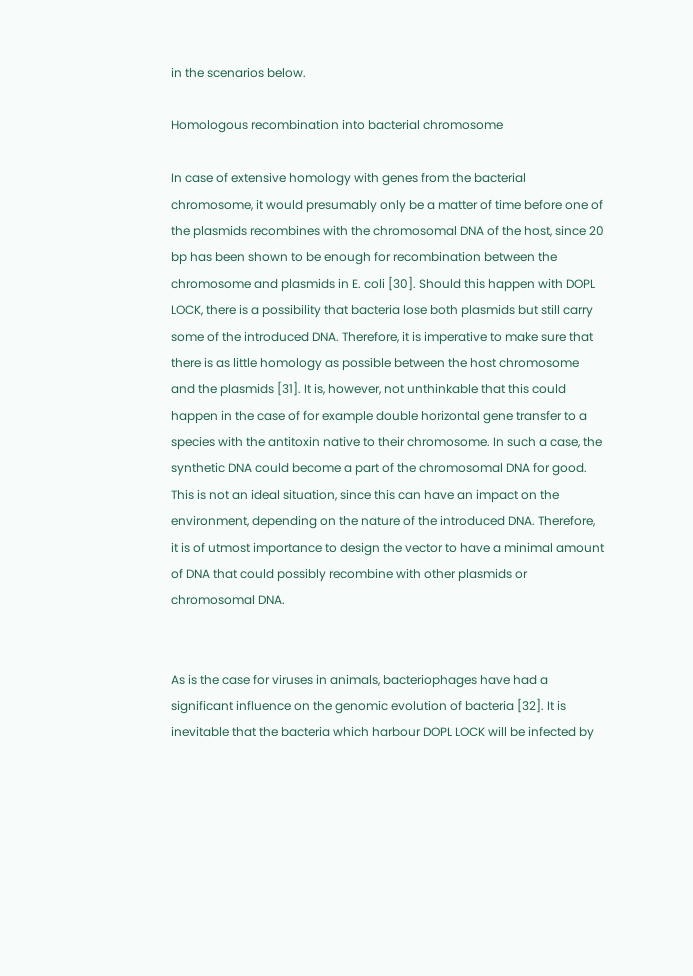in the scenarios below.

Homologous recombination into bacterial chromosome

In case of extensive homology with genes from the bacterial chromosome, it would presumably only be a matter of time before one of the plasmids recombines with the chromosomal DNA of the host, since 20 bp has been shown to be enough for recombination between the chromosome and plasmids in E. coli [30]. Should this happen with DOPL LOCK, there is a possibility that bacteria lose both plasmids but still carry some of the introduced DNA. Therefore, it is imperative to make sure that there is as little homology as possible between the host chromosome and the plasmids [31]. It is, however, not unthinkable that this could happen in the case of for example double horizontal gene transfer to a species with the antitoxin native to their chromosome. In such a case, the synthetic DNA could become a part of the chromosomal DNA for good. This is not an ideal situation, since this can have an impact on the environment, depending on the nature of the introduced DNA. Therefore, it is of utmost importance to design the vector to have a minimal amount of DNA that could possibly recombine with other plasmids or chromosomal DNA.


As is the case for viruses in animals, bacteriophages have had a significant influence on the genomic evolution of bacteria [32]. It is inevitable that the bacteria which harbour DOPL LOCK will be infected by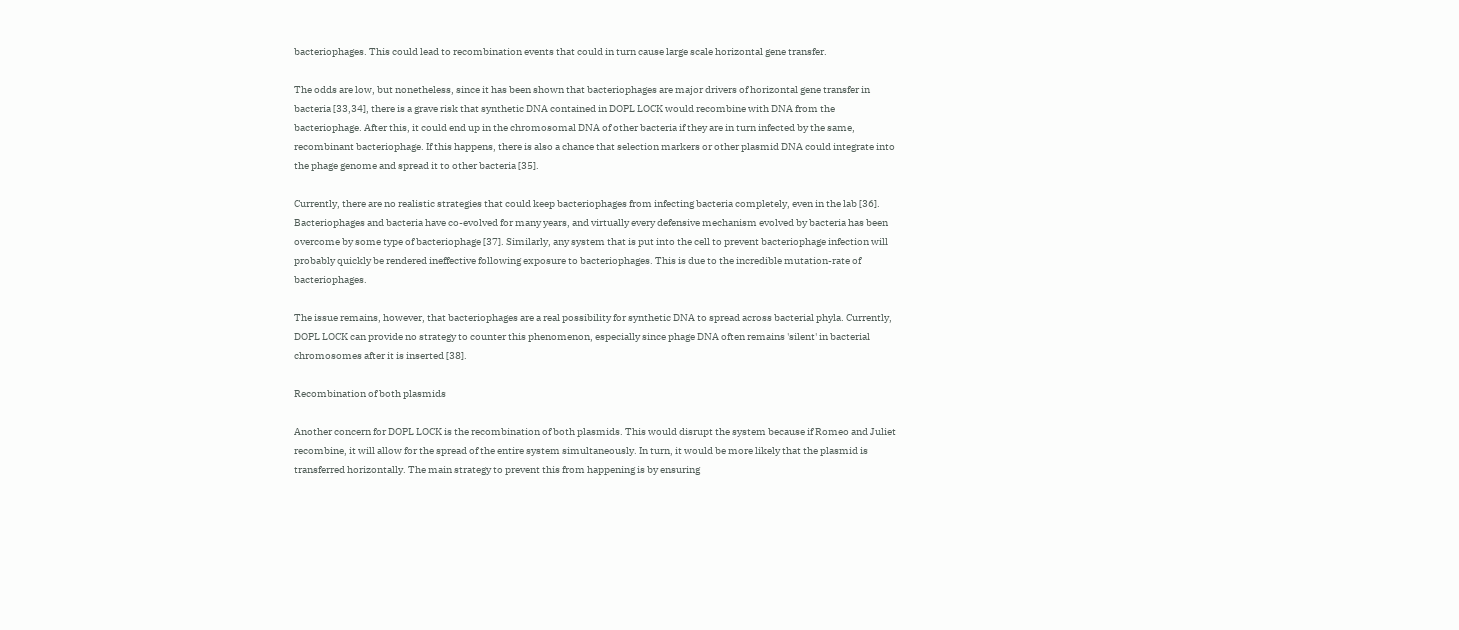bacteriophages. This could lead to recombination events that could in turn cause large scale horizontal gene transfer.

The odds are low, but nonetheless, since it has been shown that bacteriophages are major drivers of horizontal gene transfer in bacteria [33,34], there is a grave risk that synthetic DNA contained in DOPL LOCK would recombine with DNA from the bacteriophage. After this, it could end up in the chromosomal DNA of other bacteria if they are in turn infected by the same, recombinant bacteriophage. If this happens, there is also a chance that selection markers or other plasmid DNA could integrate into the phage genome and spread it to other bacteria [35].

Currently, there are no realistic strategies that could keep bacteriophages from infecting bacteria completely, even in the lab [36]. Bacteriophages and bacteria have co-evolved for many years, and virtually every defensive mechanism evolved by bacteria has been overcome by some type of bacteriophage [37]. Similarly, any system that is put into the cell to prevent bacteriophage infection will probably quickly be rendered ineffective following exposure to bacteriophages. This is due to the incredible mutation-rate of bacteriophages.

The issue remains, however, that bacteriophages are a real possibility for synthetic DNA to spread across bacterial phyla. Currently, DOPL LOCK can provide no strategy to counter this phenomenon, especially since phage DNA often remains 'silent' in bacterial chromosomes after it is inserted [38].

Recombination of both plasmids

Another concern for DOPL LOCK is the recombination of both plasmids. This would disrupt the system because if Romeo and Juliet recombine, it will allow for the spread of the entire system simultaneously. In turn, it would be more likely that the plasmid is transferred horizontally. The main strategy to prevent this from happening is by ensuring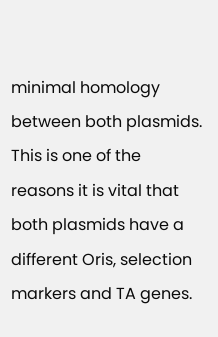minimal homology between both plasmids. This is one of the reasons it is vital that both plasmids have a different Oris, selection markers and TA genes.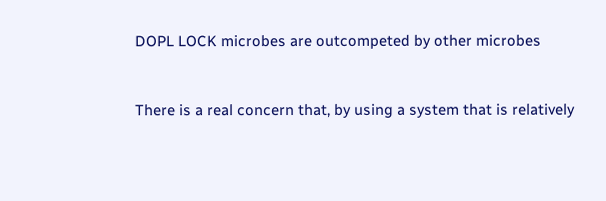DOPL LOCK microbes are outcompeted by other microbes


There is a real concern that, by using a system that is relatively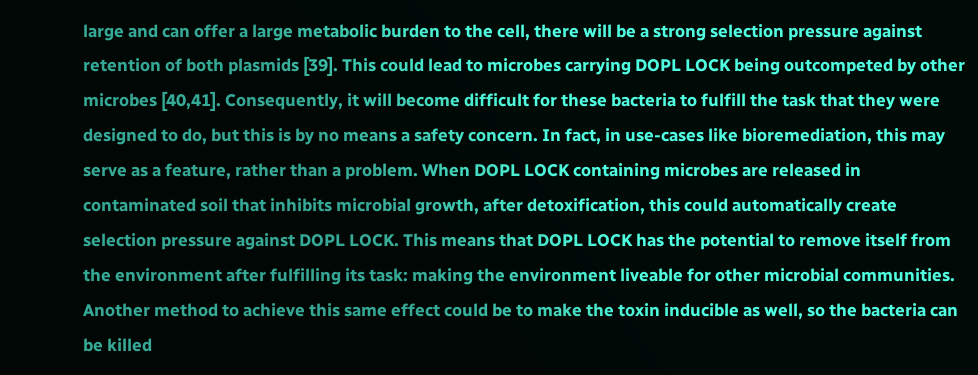large and can offer a large metabolic burden to the cell, there will be a strong selection pressure against retention of both plasmids [39]. This could lead to microbes carrying DOPL LOCK being outcompeted by other microbes [40,41]. Consequently, it will become difficult for these bacteria to fulfill the task that they were designed to do, but this is by no means a safety concern. In fact, in use-cases like bioremediation, this may serve as a feature, rather than a problem. When DOPL LOCK containing microbes are released in contaminated soil that inhibits microbial growth, after detoxification, this could automatically create selection pressure against DOPL LOCK. This means that DOPL LOCK has the potential to remove itself from the environment after fulfilling its task: making the environment liveable for other microbial communities. Another method to achieve this same effect could be to make the toxin inducible as well, so the bacteria can be killed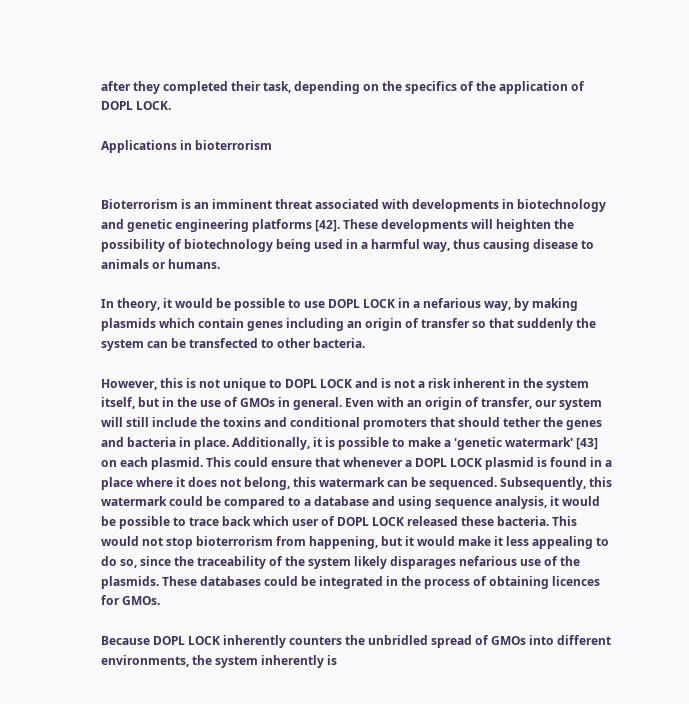after they completed their task, depending on the specifics of the application of DOPL LOCK.

Applications in bioterrorism


Bioterrorism is an imminent threat associated with developments in biotechnology and genetic engineering platforms [42]. These developments will heighten the possibility of biotechnology being used in a harmful way, thus causing disease to animals or humans.

In theory, it would be possible to use DOPL LOCK in a nefarious way, by making plasmids which contain genes including an origin of transfer so that suddenly the system can be transfected to other bacteria.

However, this is not unique to DOPL LOCK and is not a risk inherent in the system itself, but in the use of GMOs in general. Even with an origin of transfer, our system will still include the toxins and conditional promoters that should tether the genes and bacteria in place. Additionally, it is possible to make a 'genetic watermark' [43] on each plasmid. This could ensure that whenever a DOPL LOCK plasmid is found in a place where it does not belong, this watermark can be sequenced. Subsequently, this watermark could be compared to a database and using sequence analysis, it would be possible to trace back which user of DOPL LOCK released these bacteria. This would not stop bioterrorism from happening, but it would make it less appealing to do so, since the traceability of the system likely disparages nefarious use of the plasmids. These databases could be integrated in the process of obtaining licences for GMOs.

Because DOPL LOCK inherently counters the unbridled spread of GMOs into different environments, the system inherently is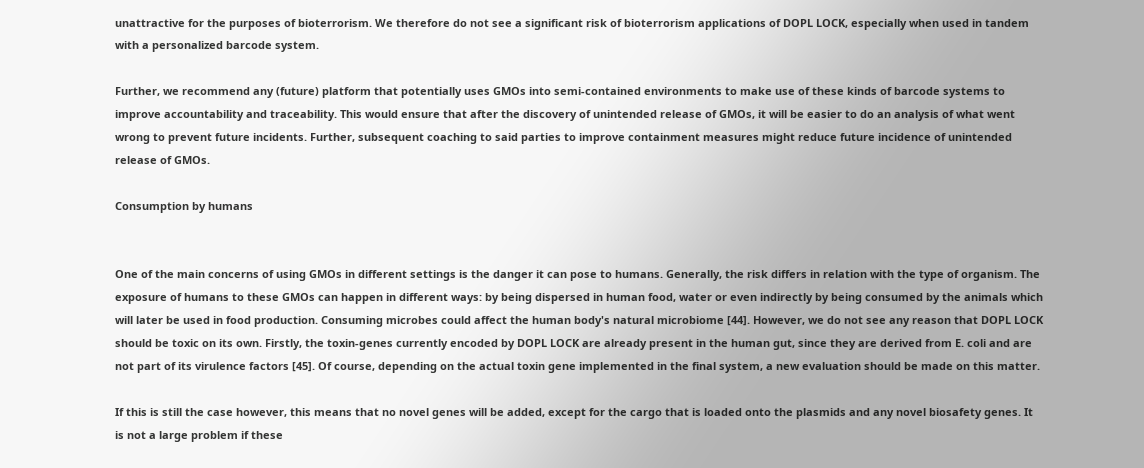unattractive for the purposes of bioterrorism. We therefore do not see a significant risk of bioterrorism applications of DOPL LOCK, especially when used in tandem with a personalized barcode system.

Further, we recommend any (future) platform that potentially uses GMOs into semi-contained environments to make use of these kinds of barcode systems to improve accountability and traceability. This would ensure that after the discovery of unintended release of GMOs, it will be easier to do an analysis of what went wrong to prevent future incidents. Further, subsequent coaching to said parties to improve containment measures might reduce future incidence of unintended release of GMOs.

Consumption by humans


One of the main concerns of using GMOs in different settings is the danger it can pose to humans. Generally, the risk differs in relation with the type of organism. The exposure of humans to these GMOs can happen in different ways: by being dispersed in human food, water or even indirectly by being consumed by the animals which will later be used in food production. Consuming microbes could affect the human body's natural microbiome [44]. However, we do not see any reason that DOPL LOCK should be toxic on its own. Firstly, the toxin-genes currently encoded by DOPL LOCK are already present in the human gut, since they are derived from E. coli and are not part of its virulence factors [45]. Of course, depending on the actual toxin gene implemented in the final system, a new evaluation should be made on this matter.

If this is still the case however, this means that no novel genes will be added, except for the cargo that is loaded onto the plasmids and any novel biosafety genes. It is not a large problem if these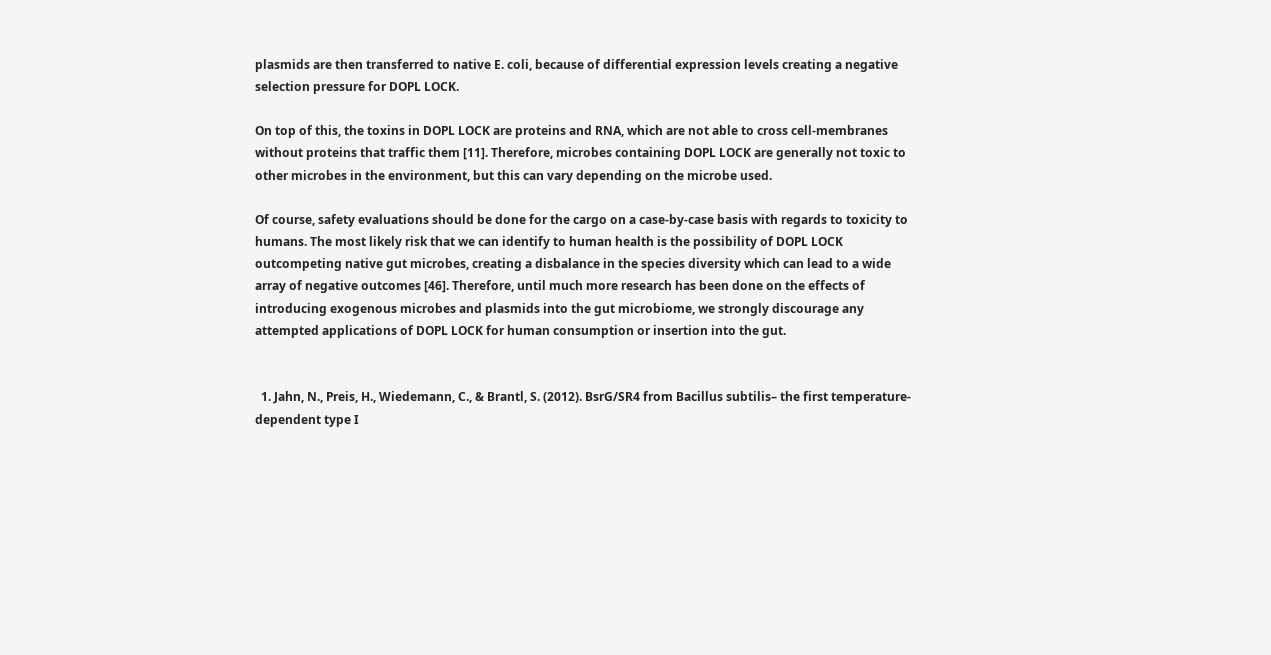plasmids are then transferred to native E. coli, because of differential expression levels creating a negative selection pressure for DOPL LOCK.

On top of this, the toxins in DOPL LOCK are proteins and RNA, which are not able to cross cell-membranes without proteins that traffic them [11]. Therefore, microbes containing DOPL LOCK are generally not toxic to other microbes in the environment, but this can vary depending on the microbe used.

Of course, safety evaluations should be done for the cargo on a case-by-case basis with regards to toxicity to humans. The most likely risk that we can identify to human health is the possibility of DOPL LOCK outcompeting native gut microbes, creating a disbalance in the species diversity which can lead to a wide array of negative outcomes [46]. Therefore, until much more research has been done on the effects of introducing exogenous microbes and plasmids into the gut microbiome, we strongly discourage any attempted applications of DOPL LOCK for human consumption or insertion into the gut.


  1. Jahn, N., Preis, H., Wiedemann, C., & Brantl, S. (2012). BsrG/SR4 from Bacillus subtilis– the first temperature-dependent type I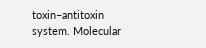toxin–antitoxin system. Molecular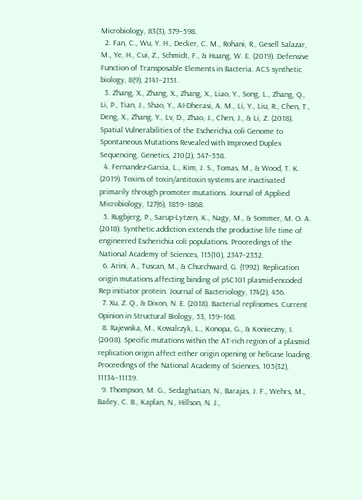Microbiology, 83(3), 579–598.
  2. Fan, C., Wu, Y. H., Decker, C. M., Rohani, R., Gesell Salazar, M., Ye, H., Cui, Z., Schmidt, F., & Huang, W. E. (2019). Defensive Function of Transposable Elements in Bacteria. ACS synthetic biology, 8(9), 2141–2151.
  3. Zhang, X., Zhang, X., Zhang, X., Liao, Y., Song, L., Zhang, Q., Li, P., Tian, J., Shao, Y., AI-Dherasi, A. M., Li, Y., Liu, R., Chen, T., Deng, X., Zhang, Y., Lv, D., Zhao, J., Chen, J., & Li, Z. (2018). Spatial Vulnerabilities of the Escherichia coli Genome to Spontaneous Mutations Revealed with Improved Duplex Sequencing. Genetics, 210(2), 547–558.
  4. Fernandez-Garcia, L., Kim, J. S., Tomas, M., & Wood, T. K. (2019). Toxins of toxin/antitoxin systems are inactivated primarily through promoter mutations. Journal of Applied Microbiology, 127(6), 1859–1868.
  5. Rugbjerg, P., Sarup-Lytzen, K., Nagy, M., & Sommer, M. O. A. (2018). Synthetic addiction extends the productive life time of engineered Escherichia coli populations. Proceedings of the National Academy of Sciences, 115(10), 2347–2352.
  6. Arini, A., Tuscan, M., & Churchward, G. (1992). Replication origin mutations affecting binding of pSC101 plasmid-encoded Rep initiator protein. Journal of Bacteriology, 174(2), 456.
  7. Xu, Z. Q., & Dixon, N. E. (2018). Bacterial replisomes. Current Opinion in Structural Biology, 53, 159–168.
  8. Rajewska, M., Kowalczyk, L., Konopa, G., & Konieczny, I. (2008). Specific mutations within the AT-rich region of a plasmid replication origin affect either origin opening or helicase loading. Proceedings of the National Academy of Sciences, 105(32), 11134–11139.
  9. Thompson, M. G., Sedaghatian, N., Barajas, J. F., Wehrs, M., Bailey, C. B., Kaplan, N., Hillson, N. J.,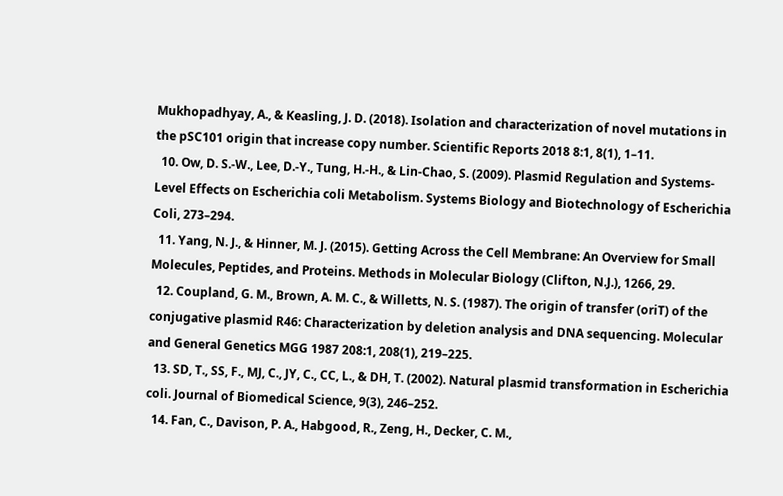Mukhopadhyay, A., & Keasling, J. D. (2018). Isolation and characterization of novel mutations in the pSC101 origin that increase copy number. Scientific Reports 2018 8:1, 8(1), 1–11.
  10. Ow, D. S.-W., Lee, D.-Y., Tung, H.-H., & Lin-Chao, S. (2009). Plasmid Regulation and Systems-Level Effects on Escherichia coli Metabolism. Systems Biology and Biotechnology of Escherichia Coli, 273–294.
  11. Yang, N. J., & Hinner, M. J. (2015). Getting Across the Cell Membrane: An Overview for Small Molecules, Peptides, and Proteins. Methods in Molecular Biology (Clifton, N.J.), 1266, 29.
  12. Coupland, G. M., Brown, A. M. C., & Willetts, N. S. (1987). The origin of transfer (oriT) of the conjugative plasmid R46: Characterization by deletion analysis and DNA sequencing. Molecular and General Genetics MGG 1987 208:1, 208(1), 219–225.
  13. SD, T., SS, F., MJ, C., JY, C., CC, L., & DH, T. (2002). Natural plasmid transformation in Escherichia coli. Journal of Biomedical Science, 9(3), 246–252.
  14. Fan, C., Davison, P. A., Habgood, R., Zeng, H., Decker, C. M.,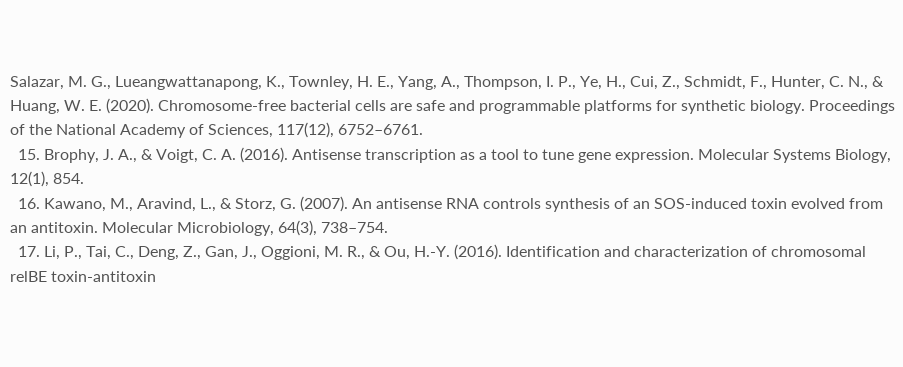Salazar, M. G., Lueangwattanapong, K., Townley, H. E., Yang, A., Thompson, I. P., Ye, H., Cui, Z., Schmidt, F., Hunter, C. N., & Huang, W. E. (2020). Chromosome-free bacterial cells are safe and programmable platforms for synthetic biology. Proceedings of the National Academy of Sciences, 117(12), 6752–6761.
  15. Brophy, J. A., & Voigt, C. A. (2016). Antisense transcription as a tool to tune gene expression. Molecular Systems Biology, 12(1), 854.
  16. Kawano, M., Aravind, L., & Storz, G. (2007). An antisense RNA controls synthesis of an SOS-induced toxin evolved from an antitoxin. Molecular Microbiology, 64(3), 738–754.
  17. Li, P., Tai, C., Deng, Z., Gan, J., Oggioni, M. R., & Ou, H.-Y. (2016). Identification and characterization of chromosomal relBE toxin-antitoxin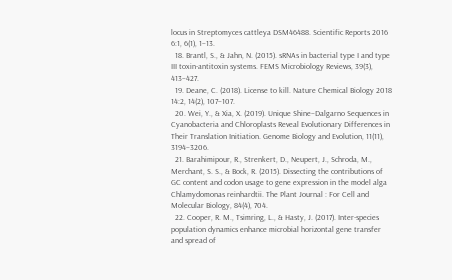locus in Streptomyces cattleya DSM46488. Scientific Reports 2016 6:1, 6(1), 1–13.
  18. Brantl, S., & Jahn, N. (2015). sRNAs in bacterial type I and type III toxin-antitoxin systems. FEMS Microbiology Reviews, 39(3), 413–427.
  19. Deane, C. (2018). License to kill. Nature Chemical Biology 2018 14:2, 14(2), 107–107.
  20. Wei, Y., & Xia, X. (2019). Unique Shine–Dalgarno Sequences in Cyanobacteria and Chloroplasts Reveal Evolutionary Differences in Their Translation Initiation. Genome Biology and Evolution, 11(11), 3194–3206.
  21. Barahimipour, R., Strenkert, D., Neupert, J., Schroda, M., Merchant, S. S., & Bock, R. (2015). Dissecting the contributions of GC content and codon usage to gene expression in the model alga Chlamydomonas reinhardtii. The Plant Journal : For Cell and Molecular Biology, 84(4), 704.
  22. Cooper, R. M., Tsimring, L., & Hasty, J. (2017). Inter-species population dynamics enhance microbial horizontal gene transfer and spread of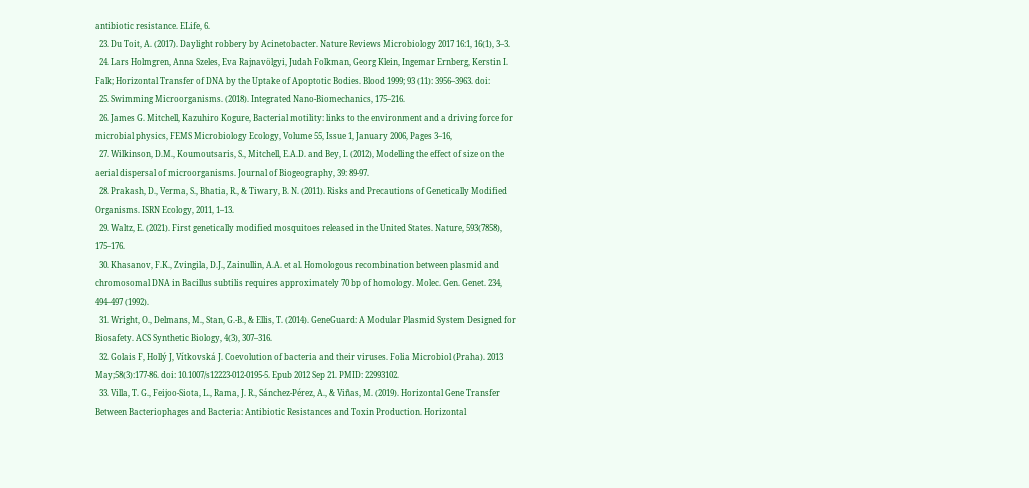antibiotic resistance. ELife, 6.
  23. Du Toit, A. (2017). Daylight robbery by Acinetobacter. Nature Reviews Microbiology 2017 16:1, 16(1), 3–3.
  24. Lars Holmgren, Anna Szeles, Eva Rajnavölgyi, Judah Folkman, Georg Klein, Ingemar Ernberg, Kerstin I. Falk; Horizontal Transfer of DNA by the Uptake of Apoptotic Bodies. Blood 1999; 93 (11): 3956–3963. doi:
  25. Swimming Microorganisms. (2018). Integrated Nano-Biomechanics, 175–216.
  26. James G. Mitchell, Kazuhiro Kogure, Bacterial motility: links to the environment and a driving force for microbial physics, FEMS Microbiology Ecology, Volume 55, Issue 1, January 2006, Pages 3–16,
  27. Wilkinson, D.M., Koumoutsaris, S., Mitchell, E.A.D. and Bey, I. (2012), Modelling the effect of size on the aerial dispersal of microorganisms. Journal of Biogeography, 39: 89-97.
  28. Prakash, D., Verma, S., Bhatia, R., & Tiwary, B. N. (2011). Risks and Precautions of Genetically Modified Organisms. ISRN Ecology, 2011, 1–13.
  29. Waltz, E. (2021). First genetically modified mosquitoes released in the United States. Nature, 593(7858), 175–176.
  30. Khasanov, F.K., Zvingila, D.J., Zainullin, A.A. et al. Homologous recombination between plasmid and chromosomal DNA in Bacillus subtilis requires approximately 70 bp of homology. Molec. Gen. Genet. 234, 494–497 (1992).
  31. Wright, O., Delmans, M., Stan, G.-B., & Ellis, T. (2014). GeneGuard: A Modular Plasmid System Designed for Biosafety. ACS Synthetic Biology, 4(3), 307–316.
  32. Golais F, Hollý J, Vítkovská J. Coevolution of bacteria and their viruses. Folia Microbiol (Praha). 2013 May;58(3):177-86. doi: 10.1007/s12223-012-0195-5. Epub 2012 Sep 21. PMID: 22993102.
  33. Villa, T. G., Feijoo-Siota, L., Rama, J. R., Sánchez-Pérez, A., & Viñas, M. (2019). Horizontal Gene Transfer Between Bacteriophages and Bacteria: Antibiotic Resistances and Toxin Production. Horizontal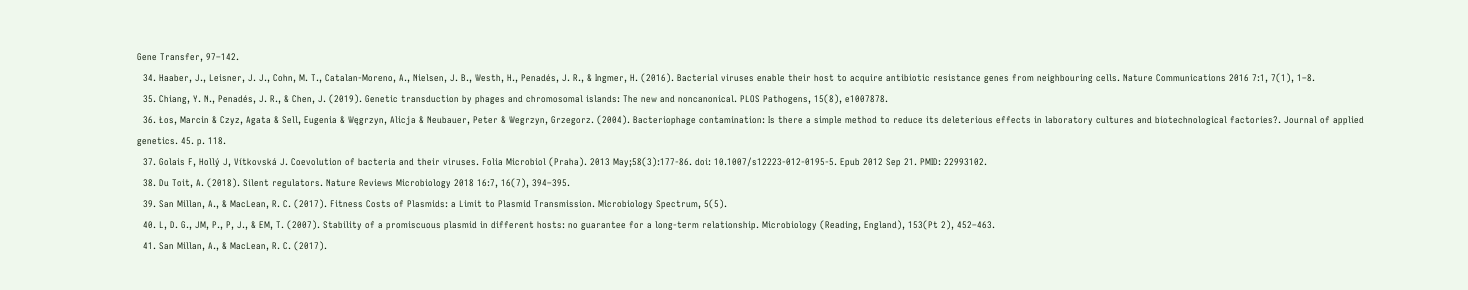Gene Transfer, 97–142.
  34. Haaber, J., Leisner, J. J., Cohn, M. T., Catalan-Moreno, A., Nielsen, J. B., Westh, H., Penadés, J. R., & Ingmer, H. (2016). Bacterial viruses enable their host to acquire antibiotic resistance genes from neighbouring cells. Nature Communications 2016 7:1, 7(1), 1–8.
  35. Chiang, Y. N., Penadés, J. R., & Chen, J. (2019). Genetic transduction by phages and chromosomal islands: The new and noncanonical. PLOS Pathogens, 15(8), e1007878.
  36. Łos, Marcin & Czyz, Agata & Sell, Eugenia & Węgrzyn, Alicja & Neubauer, Peter & Wegrzyn, Grzegorz. (2004). Bacteriophage contamination: Is there a simple method to reduce its deleterious effects in laboratory cultures and biotechnological factories?. Journal of applied genetics. 45. p. 118.
  37. Golais F, Hollý J, Vítkovská J. Coevolution of bacteria and their viruses. Folia Microbiol (Praha). 2013 May;58(3):177-86. doi: 10.1007/s12223-012-0195-5. Epub 2012 Sep 21. PMID: 22993102.
  38. Du Toit, A. (2018). Silent regulators. Nature Reviews Microbiology 2018 16:7, 16(7), 394–395.
  39. San Millan, A., & MacLean, R. C. (2017). Fitness Costs of Plasmids: a Limit to Plasmid Transmission. Microbiology Spectrum, 5(5).
  40. L, D. G., JM, P., P, J., & EM, T. (2007). Stability of a promiscuous plasmid in different hosts: no guarantee for a long-term relationship. Microbiology (Reading, England), 153(Pt 2), 452–463.
  41. San Millan, A., & MacLean, R. C. (2017).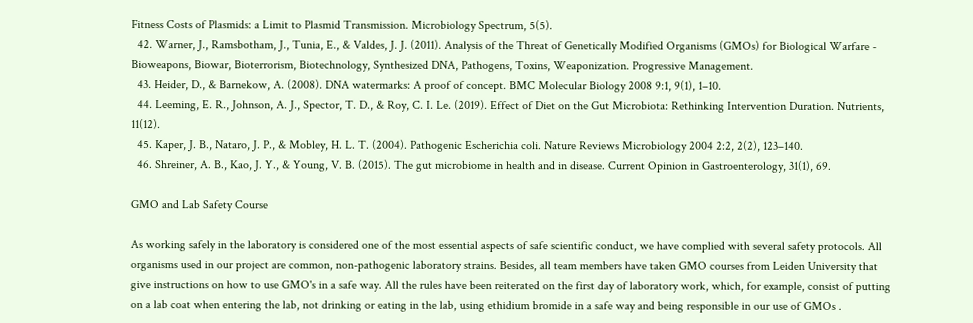Fitness Costs of Plasmids: a Limit to Plasmid Transmission. Microbiology Spectrum, 5(5).
  42. Warner, J., Ramsbotham, J., Tunia, E., & Valdes, J. J. (2011). Analysis of the Threat of Genetically Modified Organisms (GMOs) for Biological Warfare - Bioweapons, Biowar, Bioterrorism, Biotechnology, Synthesized DNA, Pathogens, Toxins, Weaponization. Progressive Management.
  43. Heider, D., & Barnekow, A. (2008). DNA watermarks: A proof of concept. BMC Molecular Biology 2008 9:1, 9(1), 1–10.
  44. Leeming, E. R., Johnson, A. J., Spector, T. D., & Roy, C. I. Le. (2019). Effect of Diet on the Gut Microbiota: Rethinking Intervention Duration. Nutrients, 11(12).
  45. Kaper, J. B., Nataro, J. P., & Mobley, H. L. T. (2004). Pathogenic Escherichia coli. Nature Reviews Microbiology 2004 2:2, 2(2), 123–140.
  46. Shreiner, A. B., Kao, J. Y., & Young, V. B. (2015). The gut microbiome in health and in disease. Current Opinion in Gastroenterology, 31(1), 69.

GMO and Lab Safety Course

As working safely in the laboratory is considered one of the most essential aspects of safe scientific conduct, we have complied with several safety protocols. All organisms used in our project are common, non-pathogenic laboratory strains. Besides, all team members have taken GMO courses from Leiden University that give instructions on how to use GMO's in a safe way. All the rules have been reiterated on the first day of laboratory work, which, for example, consist of putting on a lab coat when entering the lab, not drinking or eating in the lab, using ethidium bromide in a safe way and being responsible in our use of GMOs .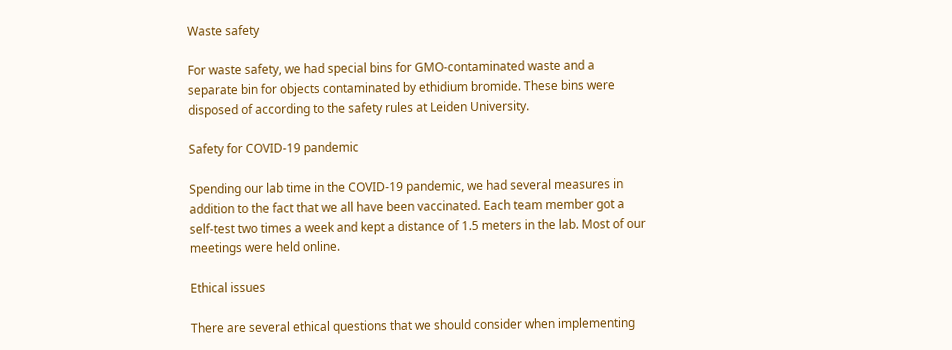Waste safety

For waste safety, we had special bins for GMO-contaminated waste and a separate bin for objects contaminated by ethidium bromide. These bins were disposed of according to the safety rules at Leiden University.

Safety for COVID-19 pandemic

Spending our lab time in the COVID-19 pandemic, we had several measures in addition to the fact that we all have been vaccinated. Each team member got a self-test two times a week and kept a distance of 1.5 meters in the lab. Most of our meetings were held online.

Ethical issues

There are several ethical questions that we should consider when implementing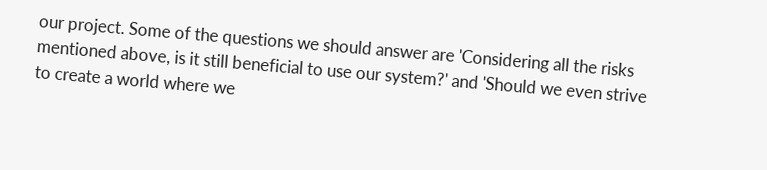our project. Some of the questions we should answer are 'Considering all the risks mentioned above, is it still beneficial to use our system?' and 'Should we even strive to create a world where we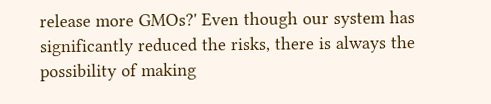release more GMOs?' Even though our system has significantly reduced the risks, there is always the possibility of making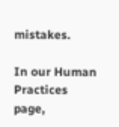mistakes.

In our Human Practices page,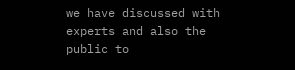we have discussed with experts and also the public to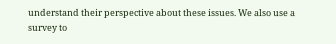understand their perspective about these issues. We also use a survey to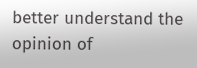better understand the opinion of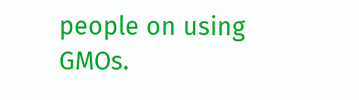people on using GMOs.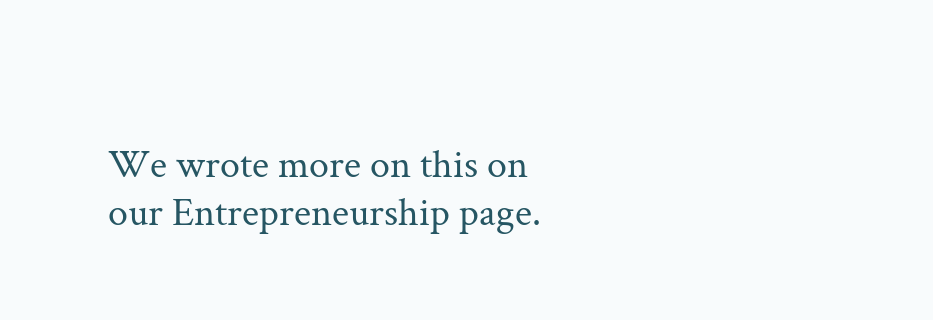We wrote more on this on our Entrepreneurship page.